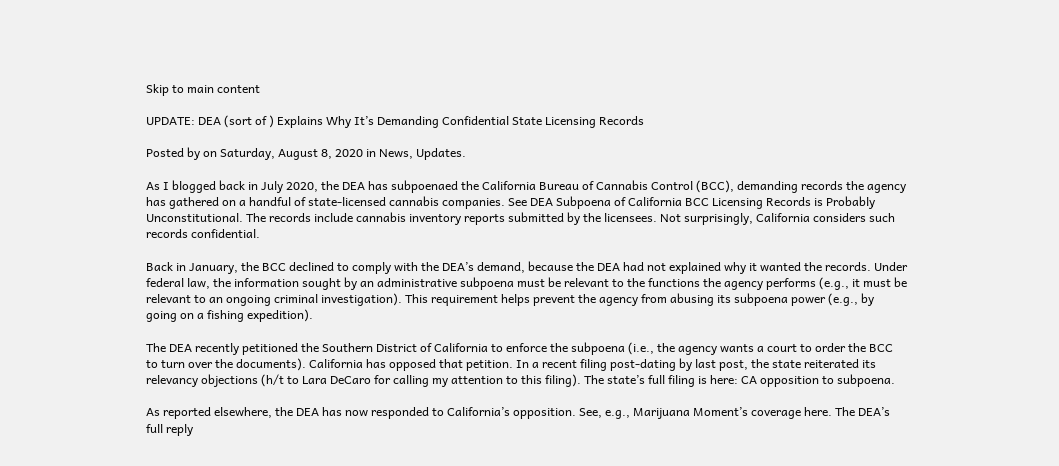Skip to main content

UPDATE: DEA (sort of ) Explains Why It’s Demanding Confidential State Licensing Records

Posted by on Saturday, August 8, 2020 in News, Updates.

As I blogged back in July 2020, the DEA has subpoenaed the California Bureau of Cannabis Control (BCC), demanding records the agency has gathered on a handful of state-licensed cannabis companies. See DEA Subpoena of California BCC Licensing Records is Probably Unconstitutional. The records include cannabis inventory reports submitted by the licensees. Not surprisingly, California considers such records confidential.

Back in January, the BCC declined to comply with the DEA’s demand, because the DEA had not explained why it wanted the records. Under federal law, the information sought by an administrative subpoena must be relevant to the functions the agency performs (e.g., it must be relevant to an ongoing criminal investigation). This requirement helps prevent the agency from abusing its subpoena power (e.g., by going on a fishing expedition).

The DEA recently petitioned the Southern District of California to enforce the subpoena (i.e., the agency wants a court to order the BCC to turn over the documents). California has opposed that petition. In a recent filing post-dating by last post, the state reiterated its relevancy objections (h/t to Lara DeCaro for calling my attention to this filing). The state’s full filing is here: CA opposition to subpoena.

As reported elsewhere, the DEA has now responded to California’s opposition. See, e.g., Marijuana Moment’s coverage here. The DEA’s full reply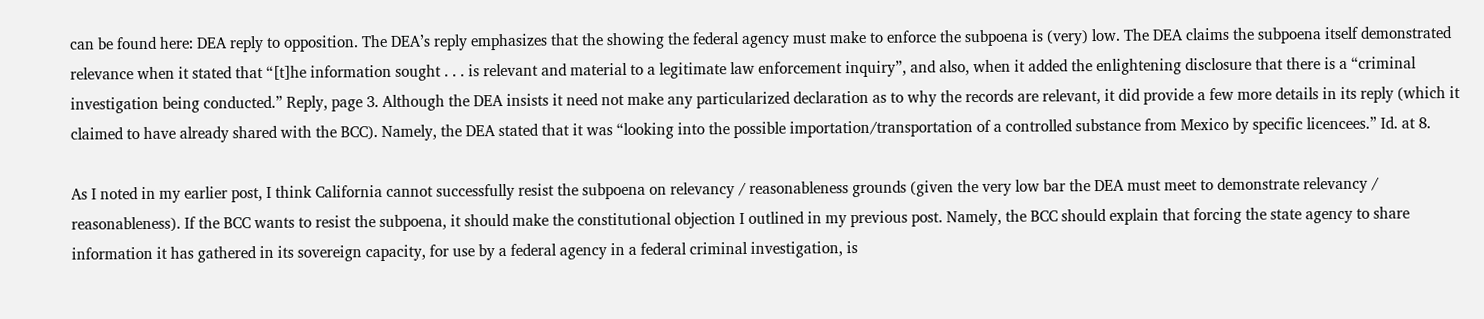can be found here: DEA reply to opposition. The DEA’s reply emphasizes that the showing the federal agency must make to enforce the subpoena is (very) low. The DEA claims the subpoena itself demonstrated relevance when it stated that “[t]he information sought . . . is relevant and material to a legitimate law enforcement inquiry”, and also, when it added the enlightening disclosure that there is a “criminal investigation being conducted.” Reply, page 3. Although the DEA insists it need not make any particularized declaration as to why the records are relevant, it did provide a few more details in its reply (which it claimed to have already shared with the BCC). Namely, the DEA stated that it was “looking into the possible importation/transportation of a controlled substance from Mexico by specific licencees.” Id. at 8.

As I noted in my earlier post, I think California cannot successfully resist the subpoena on relevancy / reasonableness grounds (given the very low bar the DEA must meet to demonstrate relevancy / reasonableness). If the BCC wants to resist the subpoena, it should make the constitutional objection I outlined in my previous post. Namely, the BCC should explain that forcing the state agency to share information it has gathered in its sovereign capacity, for use by a federal agency in a federal criminal investigation, is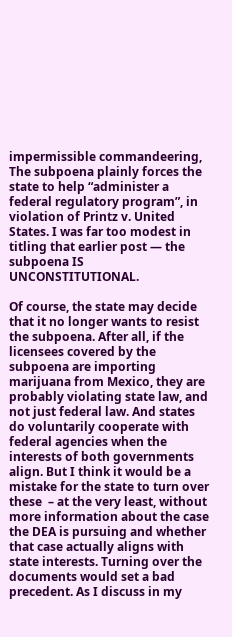impermissible commandeering, The subpoena plainly forces the state to help “administer a federal regulatory program”, in violation of Printz v. United States. I was far too modest in titling that earlier post — the subpoena IS UNCONSTITUTIONAL.

Of course, the state may decide that it no longer wants to resist the subpoena. After all, if the licensees covered by the subpoena are importing marijuana from Mexico, they are probably violating state law, and not just federal law. And states do voluntarily cooperate with federal agencies when the interests of both governments align. But I think it would be a mistake for the state to turn over these  – at the very least, without more information about the case the DEA is pursuing and whether that case actually aligns with state interests. Turning over the documents would set a bad precedent. As I discuss in my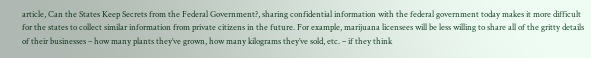article, Can the States Keep Secrets from the Federal Government?, sharing confidential information with the federal government today makes it more difficult for the states to collect similar information from private citizens in the future. For example, marijuana licensees will be less willing to share all of the gritty details of their businesses – how many plants they’ve grown, how many kilograms they’ve sold, etc. – if they think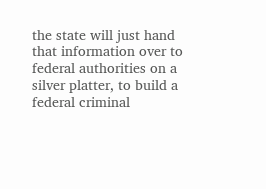the state will just hand that information over to federal authorities on a silver platter, to build a federal criminal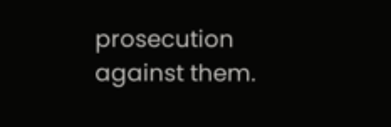prosecution against them.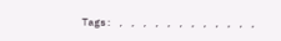Tags: , , , , , , , , , , , ,